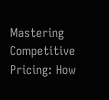Mastering Competitive Pricing: How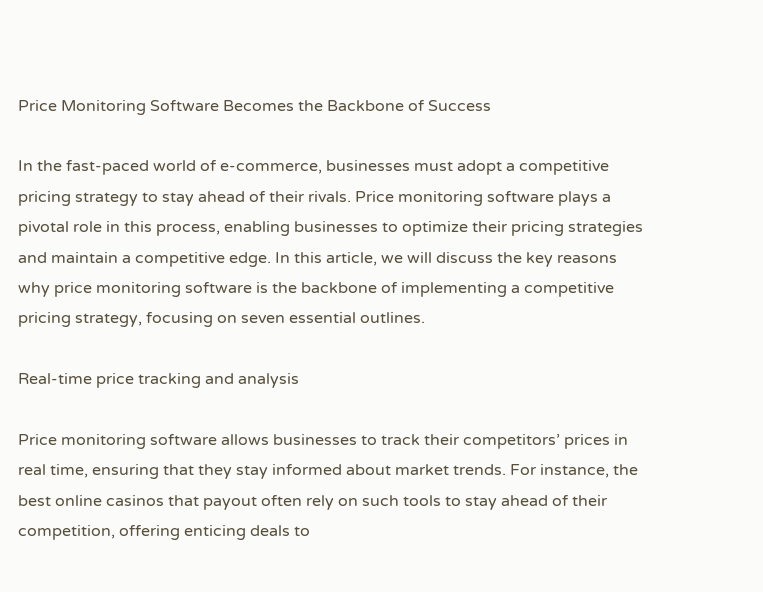Price Monitoring Software Becomes the Backbone of Success

In the fast-paced world of e-commerce, businesses must adopt a competitive pricing strategy to stay ahead of their rivals. Price monitoring software plays a pivotal role in this process, enabling businesses to optimize their pricing strategies and maintain a competitive edge. In this article, we will discuss the key reasons why price monitoring software is the backbone of implementing a competitive pricing strategy, focusing on seven essential outlines.

Real-time price tracking and analysis

Price monitoring software allows businesses to track their competitors’ prices in real time, ensuring that they stay informed about market trends. For instance, the best online casinos that payout often rely on such tools to stay ahead of their competition, offering enticing deals to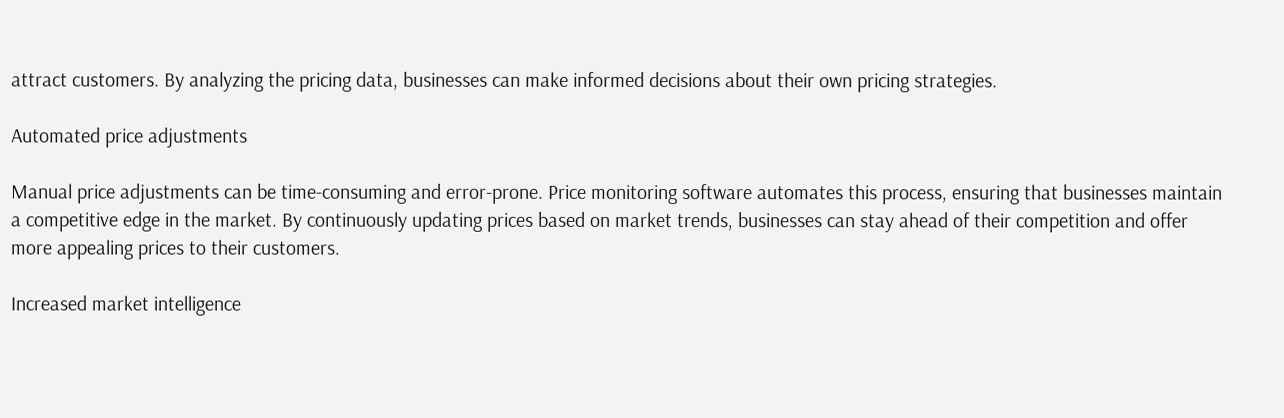attract customers. By analyzing the pricing data, businesses can make informed decisions about their own pricing strategies.

Automated price adjustments

Manual price adjustments can be time-consuming and error-prone. Price monitoring software automates this process, ensuring that businesses maintain a competitive edge in the market. By continuously updating prices based on market trends, businesses can stay ahead of their competition and offer more appealing prices to their customers.

Increased market intelligence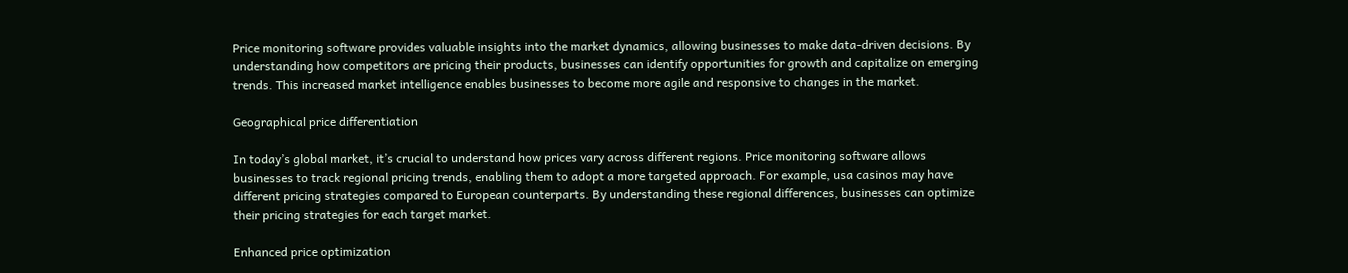Price monitoring software provides valuable insights into the market dynamics, allowing businesses to make data-driven decisions. By understanding how competitors are pricing their products, businesses can identify opportunities for growth and capitalize on emerging trends. This increased market intelligence enables businesses to become more agile and responsive to changes in the market.

Geographical price differentiation

In today’s global market, it’s crucial to understand how prices vary across different regions. Price monitoring software allows businesses to track regional pricing trends, enabling them to adopt a more targeted approach. For example, usa casinos may have different pricing strategies compared to European counterparts. By understanding these regional differences, businesses can optimize their pricing strategies for each target market.

Enhanced price optimization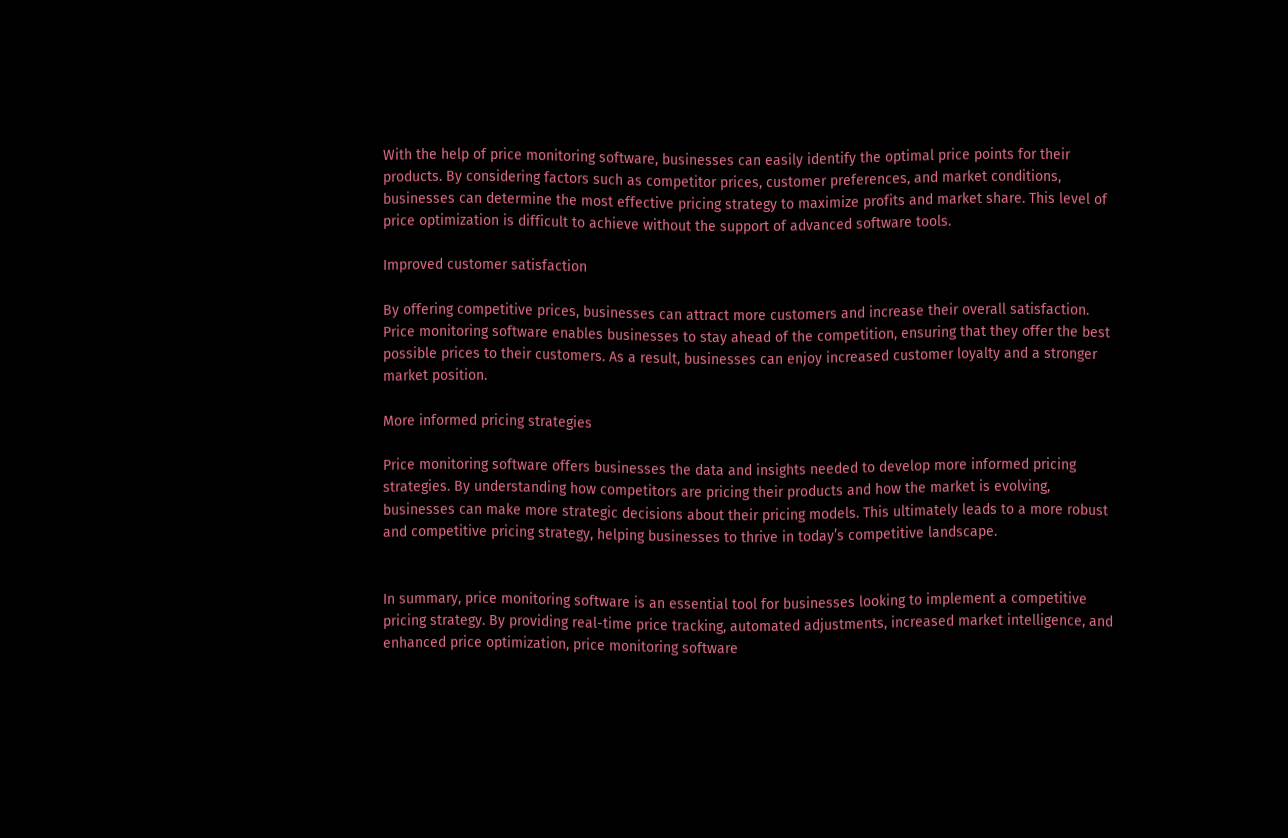With the help of price monitoring software, businesses can easily identify the optimal price points for their products. By considering factors such as competitor prices, customer preferences, and market conditions, businesses can determine the most effective pricing strategy to maximize profits and market share. This level of price optimization is difficult to achieve without the support of advanced software tools.

Improved customer satisfaction

By offering competitive prices, businesses can attract more customers and increase their overall satisfaction. Price monitoring software enables businesses to stay ahead of the competition, ensuring that they offer the best possible prices to their customers. As a result, businesses can enjoy increased customer loyalty and a stronger market position.

More informed pricing strategies

Price monitoring software offers businesses the data and insights needed to develop more informed pricing strategies. By understanding how competitors are pricing their products and how the market is evolving, businesses can make more strategic decisions about their pricing models. This ultimately leads to a more robust and competitive pricing strategy, helping businesses to thrive in today’s competitive landscape.


In summary, price monitoring software is an essential tool for businesses looking to implement a competitive pricing strategy. By providing real-time price tracking, automated adjustments, increased market intelligence, and enhanced price optimization, price monitoring software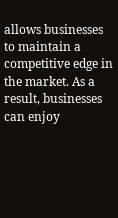allows businesses to maintain a competitive edge in the market. As a result, businesses can enjoy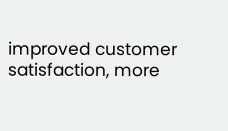improved customer satisfaction, more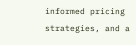informed pricing strategies, and a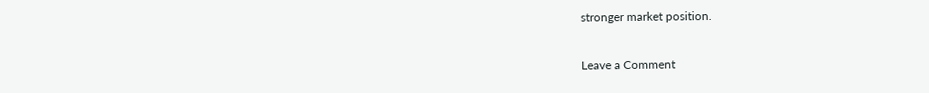stronger market position.

Leave a Comment